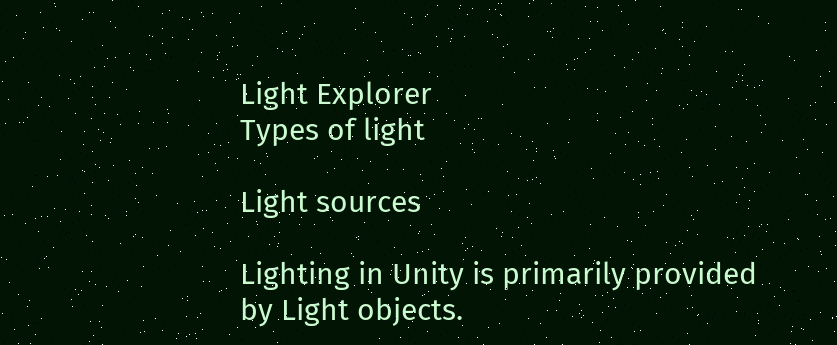Light Explorer
Types of light

Light sources

Lighting in Unity is primarily provided by Light objects.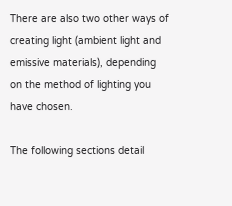There are also two other ways of creating light (ambient light and emissive materials), depending on the method of lighting you have chosen.

The following sections detail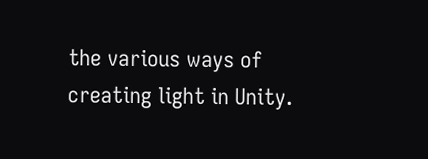the various ways of creating light in Unity.